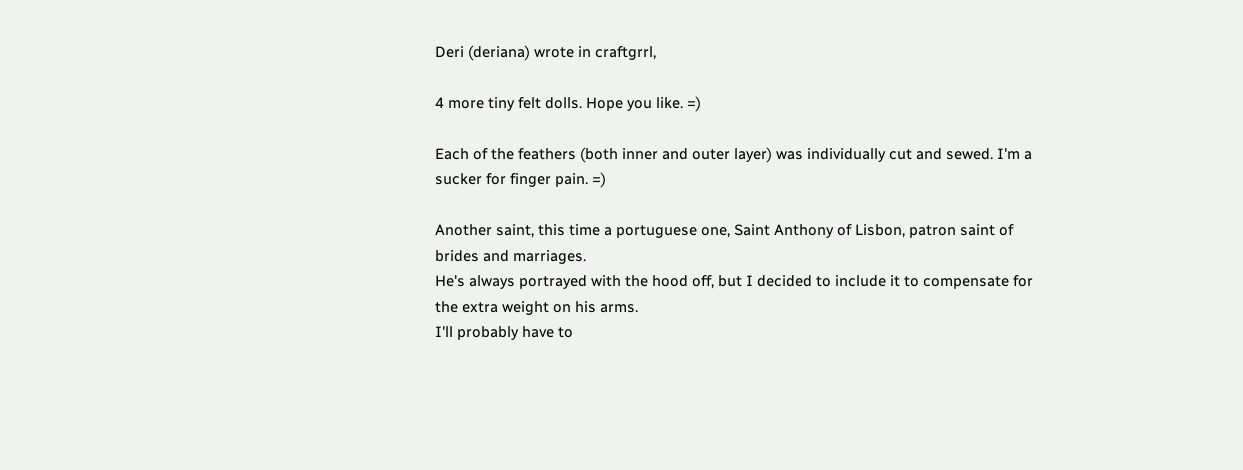Deri (deriana) wrote in craftgrrl,

4 more tiny felt dolls. Hope you like. =)

Each of the feathers (both inner and outer layer) was individually cut and sewed. I'm a sucker for finger pain. =)

Another saint, this time a portuguese one, Saint Anthony of Lisbon, patron saint of brides and marriages.
He's always portrayed with the hood off, but I decided to include it to compensate for the extra weight on his arms.
I'll probably have to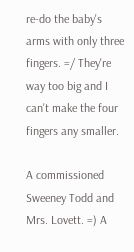re-do the baby's arms with only three fingers. =/ They're way too big and I can't make the four fingers any smaller.

A commissioned Sweeney Todd and Mrs. Lovett. =) A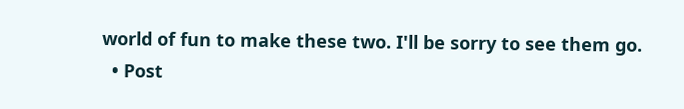world of fun to make these two. I'll be sorry to see them go.
  • Post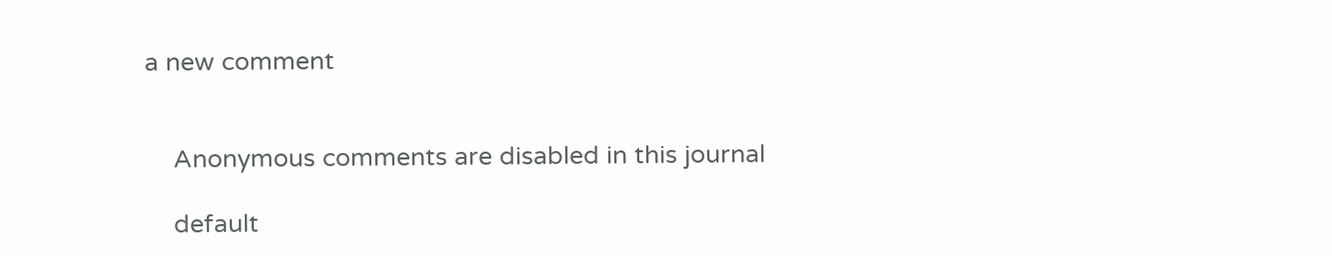a new comment


    Anonymous comments are disabled in this journal

    default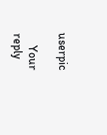userpic

    Your reply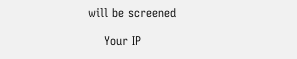will be screened

    Your IP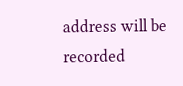address will be recorded